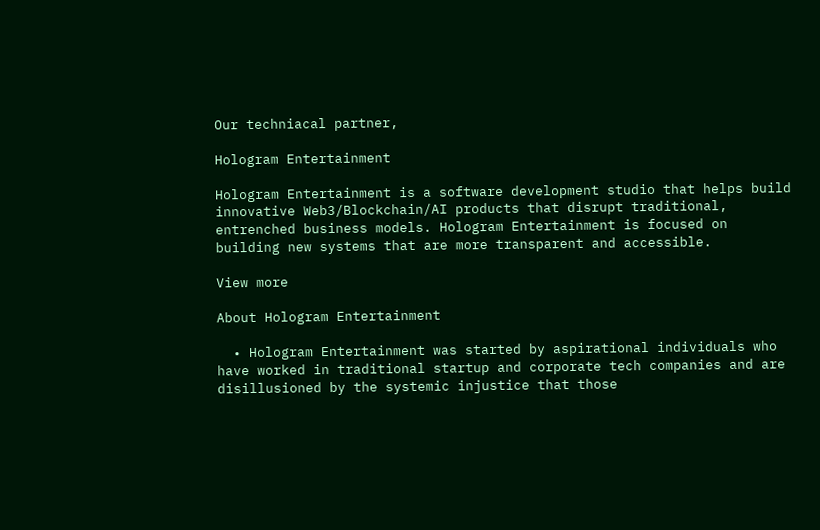Our techniacal partner,

Hologram Entertainment

Hologram Entertainment is a software development studio that helps build innovative Web3/Blockchain/AI products that disrupt traditional, entrenched business models. Hologram Entertainment is focused on building new systems that are more transparent and accessible.

View more

About Hologram Entertainment

  • Hologram Entertainment was started by aspirational individuals who have worked in traditional startup and corporate tech companies and are disillusioned by the systemic injustice that those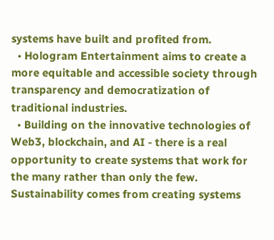systems have built and profited from.
  • Hologram Entertainment aims to create a more equitable and accessible society through transparency and democratization of traditional industries.
  • Building on the innovative technologies of Web3, blockchain, and AI - there is a real opportunity to create systems that work for the many rather than only the few. Sustainability comes from creating systems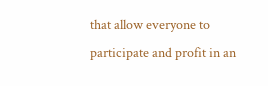that allow everyone to participate and profit in an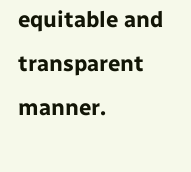equitable and transparent manner.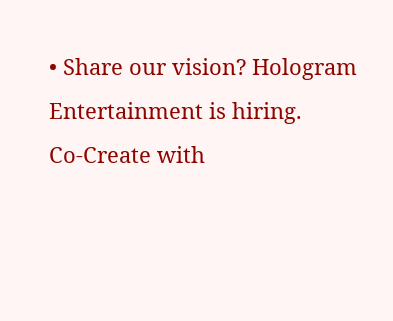• Share our vision? Hologram Entertainment is hiring.
Co-Create with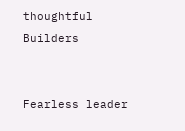thoughtful Builders


Fearless leader